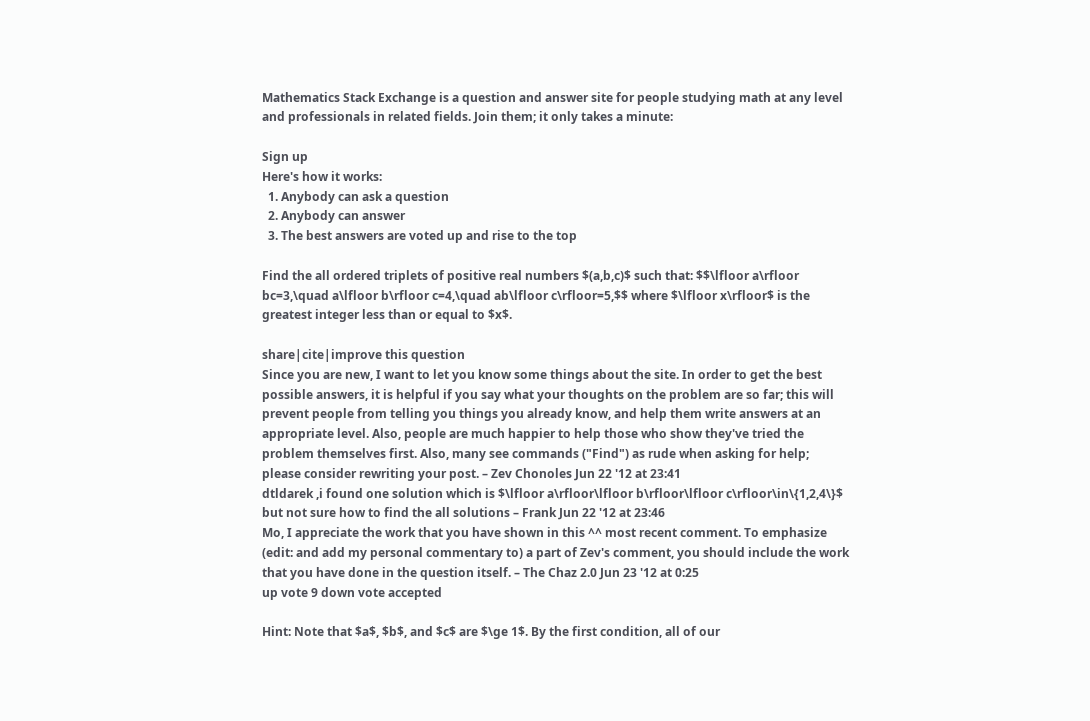Mathematics Stack Exchange is a question and answer site for people studying math at any level and professionals in related fields. Join them; it only takes a minute:

Sign up
Here's how it works:
  1. Anybody can ask a question
  2. Anybody can answer
  3. The best answers are voted up and rise to the top

Find the all ordered triplets of positive real numbers $(a,b,c)$ such that: $$\lfloor a\rfloor bc=3,\quad a\lfloor b\rfloor c=4,\quad ab\lfloor c\rfloor=5,$$ where $\lfloor x\rfloor$ is the greatest integer less than or equal to $x$.

share|cite|improve this question
Since you are new, I want to let you know some things about the site. In order to get the best possible answers, it is helpful if you say what your thoughts on the problem are so far; this will prevent people from telling you things you already know, and help them write answers at an appropriate level. Also, people are much happier to help those who show they've tried the problem themselves first. Also, many see commands ("Find") as rude when asking for help; please consider rewriting your post. – Zev Chonoles Jun 22 '12 at 23:41
dtldarek ,i found one solution which is $\lfloor a\rfloor\lfloor b\rfloor\lfloor c\rfloor\in\{1,2,4\}$ but not sure how to find the all solutions – Frank Jun 22 '12 at 23:46
Mo, I appreciate the work that you have shown in this ^^ most recent comment. To emphasize (edit: and add my personal commentary to) a part of Zev's comment, you should include the work that you have done in the question itself. – The Chaz 2.0 Jun 23 '12 at 0:25
up vote 9 down vote accepted

Hint: Note that $a$, $b$, and $c$ are $\ge 1$. By the first condition, all of our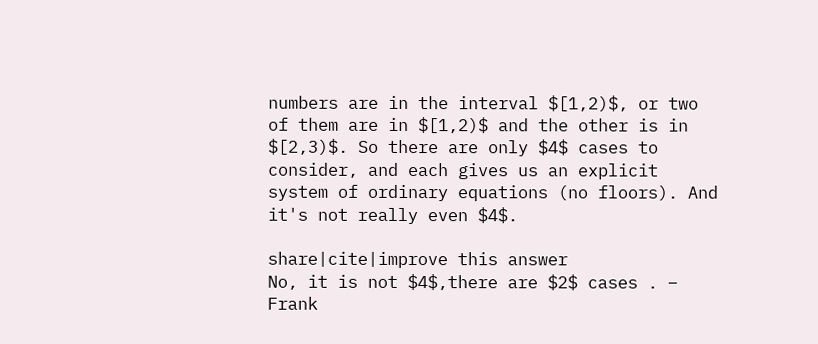numbers are in the interval $[1,2)$, or two of them are in $[1,2)$ and the other is in $[2,3)$. So there are only $4$ cases to consider, and each gives us an explicit system of ordinary equations (no floors). And it's not really even $4$.

share|cite|improve this answer
No, it is not $4$,there are $2$ cases . – Frank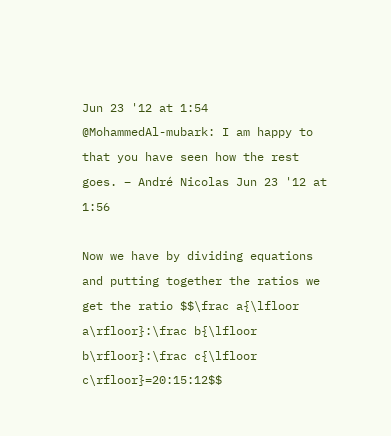Jun 23 '12 at 1:54
@MohammedAl-mubark: I am happy to that you have seen how the rest goes. – André Nicolas Jun 23 '12 at 1:56

Now we have by dividing equations and putting together the ratios we get the ratio $$\frac a{\lfloor a\rfloor}:\frac b{\lfloor b\rfloor}:\frac c{\lfloor c\rfloor}=20:15:12$$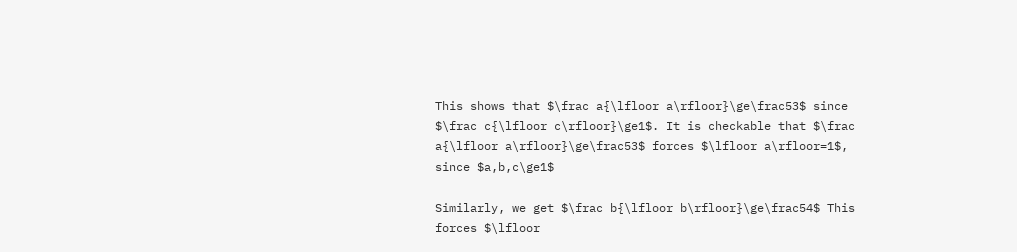This shows that $\frac a{\lfloor a\rfloor}\ge\frac53$ since $\frac c{\lfloor c\rfloor}\ge1$. It is checkable that $\frac a{\lfloor a\rfloor}\ge\frac53$ forces $\lfloor a\rfloor=1$, since $a,b,c\ge1$

Similarly, we get $\frac b{\lfloor b\rfloor}\ge\frac54$ This forces $\lfloor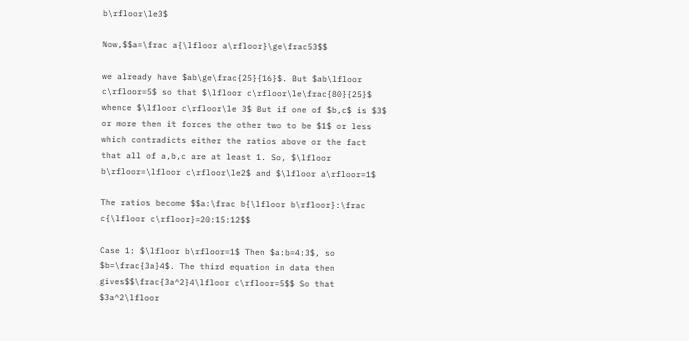b\rfloor\le3$

Now,$$a=\frac a{\lfloor a\rfloor}\ge\frac53$$

we already have $ab\ge\frac{25}{16}$. But $ab\lfloor c\rfloor=5$ so that $\lfloor c\rfloor\le\frac{80}{25}$ whence $\lfloor c\rfloor\le 3$ But if one of $b,c$ is $3$ or more then it forces the other two to be $1$ or less which contradicts either the ratios above or the fact that all of a,b,c are at least 1. So, $\lfloor b\rfloor=\lfloor c\rfloor\le2$ and $\lfloor a\rfloor=1$

The ratios become $$a:\frac b{\lfloor b\rfloor}:\frac c{\lfloor c\rfloor}=20:15:12$$

Case 1: $\lfloor b\rfloor=1$ Then $a:b=4:3$, so $b=\frac{3a}4$. The third equation in data then gives$$\frac{3a^2}4\lfloor c\rfloor=5$$ So that $3a^2\lfloor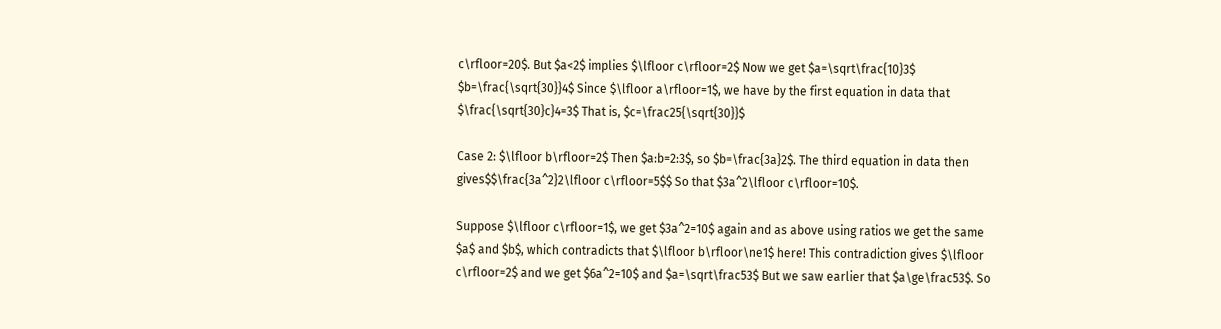c\rfloor=20$. But $a<2$ implies $\lfloor c\rfloor=2$ Now we get $a=\sqrt\frac{10}3$ $b=\frac{\sqrt{30}}4$ Since $\lfloor a\rfloor=1$, we have by the first equation in data that $\frac{\sqrt{30}c}4=3$ That is, $c=\frac25{\sqrt{30}}$

Case 2: $\lfloor b\rfloor=2$ Then $a:b=2:3$, so $b=\frac{3a}2$. The third equation in data then gives$$\frac{3a^2}2\lfloor c\rfloor=5$$ So that $3a^2\lfloor c\rfloor=10$.

Suppose $\lfloor c\rfloor=1$, we get $3a^2=10$ again and as above using ratios we get the same $a$ and $b$, which contradicts that $\lfloor b\rfloor\ne1$ here! This contradiction gives $\lfloor c\rfloor=2$ and we get $6a^2=10$ and $a=\sqrt\frac53$ But we saw earlier that $a\ge\frac53$. So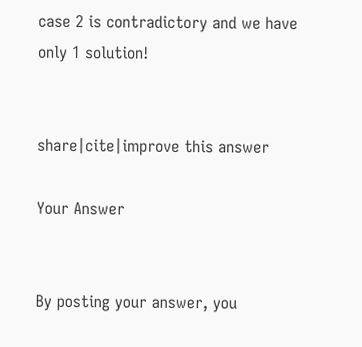case 2 is contradictory and we have only 1 solution!


share|cite|improve this answer

Your Answer


By posting your answer, you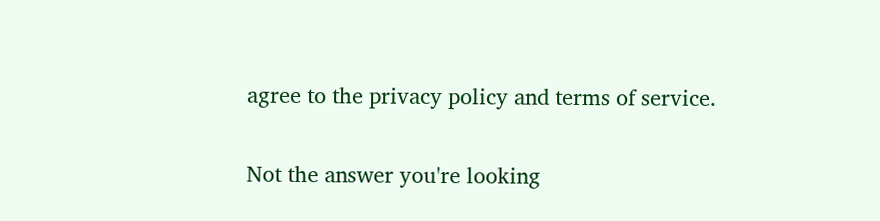agree to the privacy policy and terms of service.

Not the answer you're looking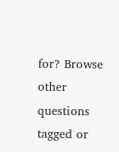for? Browse other questions tagged or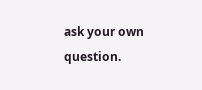ask your own question.